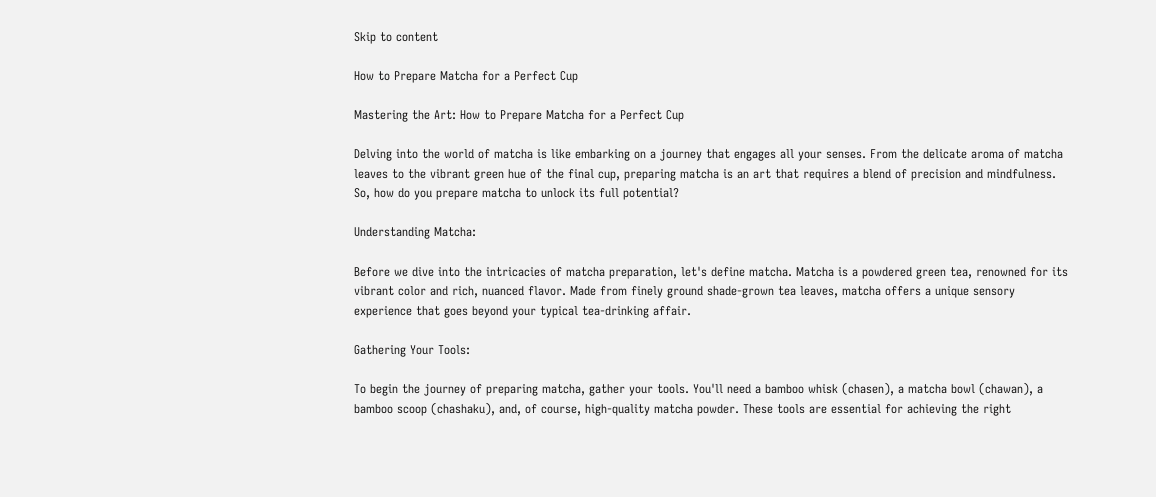Skip to content

How to Prepare Matcha for a Perfect Cup

Mastering the Art: How to Prepare Matcha for a Perfect Cup

Delving into the world of matcha is like embarking on a journey that engages all your senses. From the delicate aroma of matcha leaves to the vibrant green hue of the final cup, preparing matcha is an art that requires a blend of precision and mindfulness. So, how do you prepare matcha to unlock its full potential?

Understanding Matcha:

Before we dive into the intricacies of matcha preparation, let's define matcha. Matcha is a powdered green tea, renowned for its vibrant color and rich, nuanced flavor. Made from finely ground shade-grown tea leaves, matcha offers a unique sensory experience that goes beyond your typical tea-drinking affair.

Gathering Your Tools:

To begin the journey of preparing matcha, gather your tools. You'll need a bamboo whisk (chasen), a matcha bowl (chawan), a bamboo scoop (chashaku), and, of course, high-quality matcha powder. These tools are essential for achieving the right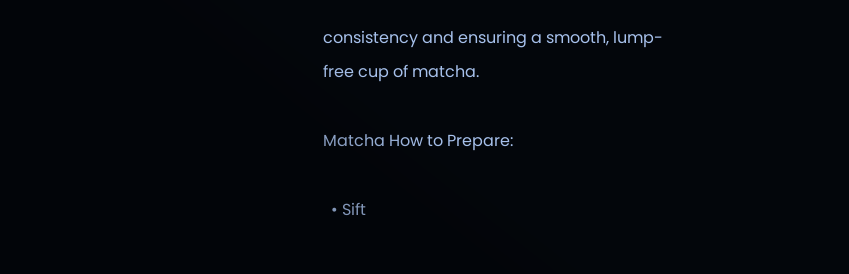consistency and ensuring a smooth, lump-free cup of matcha.

Matcha How to Prepare:

  • Sift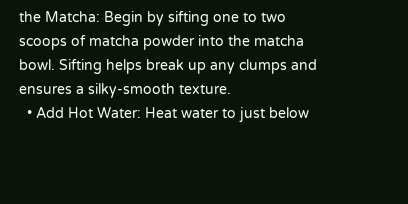the Matcha: Begin by sifting one to two scoops of matcha powder into the matcha bowl. Sifting helps break up any clumps and ensures a silky-smooth texture.
  • Add Hot Water: Heat water to just below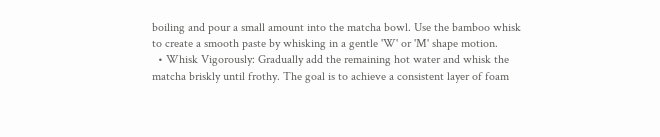boiling and pour a small amount into the matcha bowl. Use the bamboo whisk to create a smooth paste by whisking in a gentle 'W' or 'M' shape motion.
  • Whisk Vigorously: Gradually add the remaining hot water and whisk the matcha briskly until frothy. The goal is to achieve a consistent layer of foam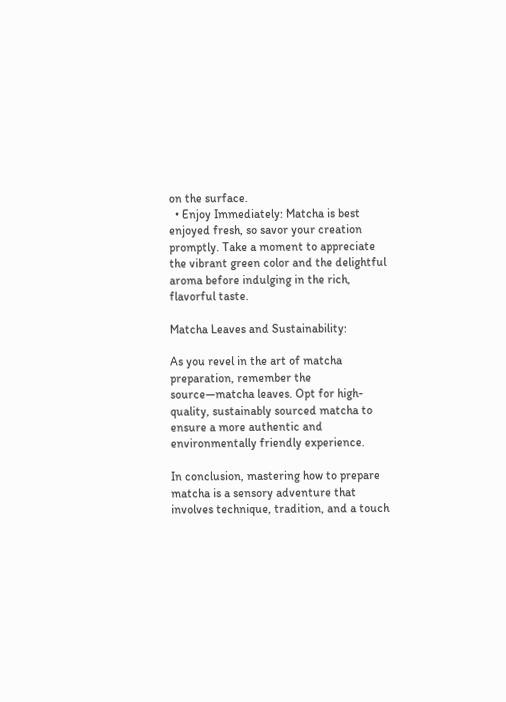on the surface.
  • Enjoy Immediately: Matcha is best enjoyed fresh, so savor your creation promptly. Take a moment to appreciate the vibrant green color and the delightful aroma before indulging in the rich, flavorful taste.

Matcha Leaves and Sustainability:

As you revel in the art of matcha preparation, remember the source—matcha leaves. Opt for high-quality, sustainably sourced matcha to ensure a more authentic and environmentally friendly experience.

In conclusion, mastering how to prepare matcha is a sensory adventure that involves technique, tradition, and a touch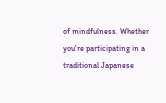of mindfulness. Whether you're participating in a traditional Japanese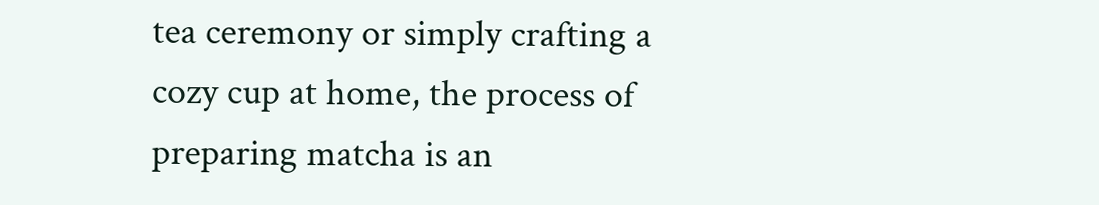tea ceremony or simply crafting a cozy cup at home, the process of preparing matcha is an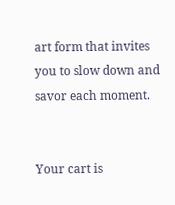art form that invites you to slow down and savor each moment.


Your cart is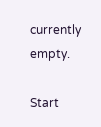currently empty.

Start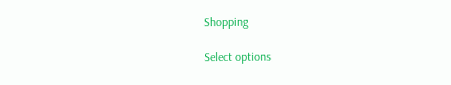Shopping

Select options